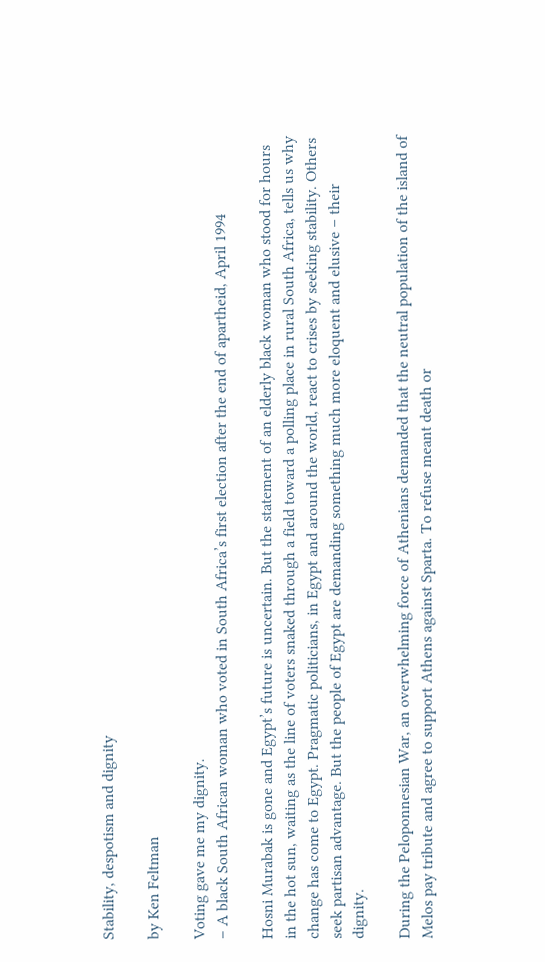Stability, despotism and dignity

by Ken Feltman

Voting gave me my dignity.
– A black South African woman who voted in South Africa’s first election after the end of apartheid, April 1994

Hosni Murabak is gone and Egypt’s future is uncertain. But the statement of an elderly black woman who stood for hours in the hot sun, waiting as the line of voters snaked through a field toward a polling place in rural South Africa, tells us why change has come to Egypt. Pragmatic politicians, in Egypt and around the world, react to crises by seeking stability. Others seek partisan advantage. But the people of Egypt are demanding something much more eloquent and elusive – their dignity.

During the Peloponnesian War, an overwhelming force of Athenians demanded that the neutral population of the island of Melos pay tribute and agree to support Athens against Sparta. To refuse meant death or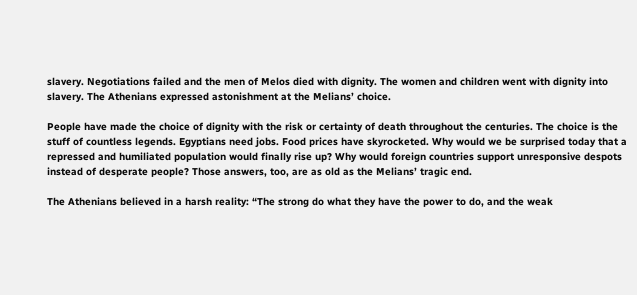slavery. Negotiations failed and the men of Melos died with dignity. The women and children went with dignity into slavery. The Athenians expressed astonishment at the Melians’ choice.

People have made the choice of dignity with the risk or certainty of death throughout the centuries. The choice is the stuff of countless legends. Egyptians need jobs. Food prices have skyrocketed. Why would we be surprised today that a repressed and humiliated population would finally rise up? Why would foreign countries support unresponsive despots instead of desperate people? Those answers, too, are as old as the Melians’ tragic end.

The Athenians believed in a harsh reality: “The strong do what they have the power to do, and the weak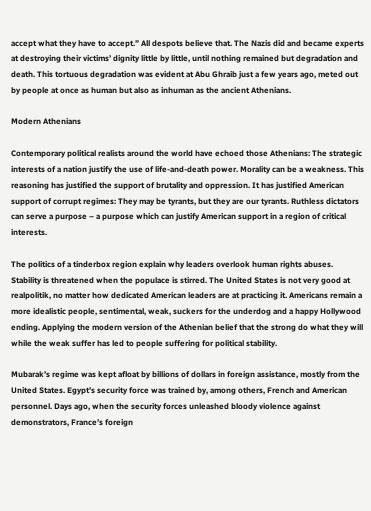accept what they have to accept.” All despots believe that. The Nazis did and became experts at destroying their victims’ dignity little by little, until nothing remained but degradation and death. This tortuous degradation was evident at Abu Ghraib just a few years ago, meted out by people at once as human but also as inhuman as the ancient Athenians.

Modern Athenians

Contemporary political realists around the world have echoed those Athenians: The strategic interests of a nation justify the use of life-and-death power. Morality can be a weakness. This reasoning has justified the support of brutality and oppression. It has justified American support of corrupt regimes: They may be tyrants, but they are our tyrants. Ruthless dictators can serve a purpose – a purpose which can justify American support in a region of critical interests.

The politics of a tinderbox region explain why leaders overlook human rights abuses. Stability is threatened when the populace is stirred. The United States is not very good at realpolitik, no matter how dedicated American leaders are at practicing it. Americans remain a more idealistic people, sentimental, weak, suckers for the underdog and a happy Hollywood ending. Applying the modern version of the Athenian belief that the strong do what they will while the weak suffer has led to people suffering for political stability.

Mubarak’s regime was kept afloat by billions of dollars in foreign assistance, mostly from the United States. Egypt’s security force was trained by, among others, French and American personnel. Days ago, when the security forces unleashed bloody violence against demonstrators, France’s foreign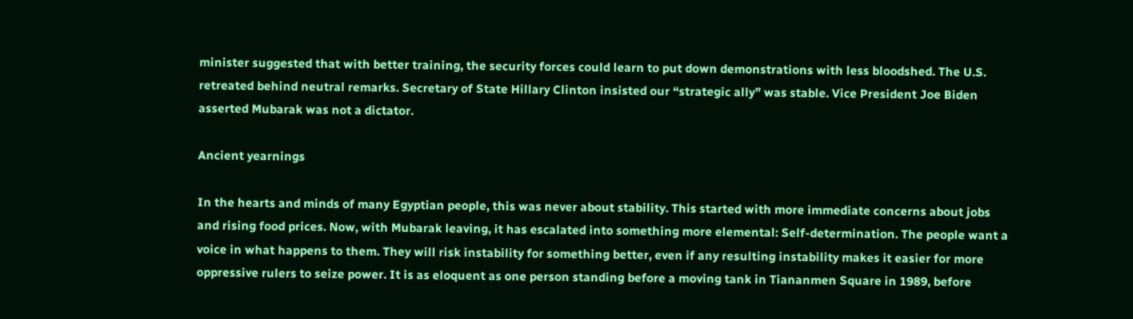minister suggested that with better training, the security forces could learn to put down demonstrations with less bloodshed. The U.S. retreated behind neutral remarks. Secretary of State Hillary Clinton insisted our “strategic ally” was stable. Vice President Joe Biden asserted Mubarak was not a dictator.

Ancient yearnings

In the hearts and minds of many Egyptian people, this was never about stability. This started with more immediate concerns about jobs and rising food prices. Now, with Mubarak leaving, it has escalated into something more elemental: Self-determination. The people want a voice in what happens to them. They will risk instability for something better, even if any resulting instability makes it easier for more oppressive rulers to seize power. It is as eloquent as one person standing before a moving tank in Tiananmen Square in 1989, before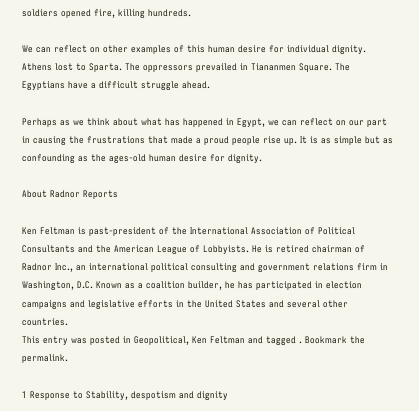soldiers opened fire, killing hundreds.

We can reflect on other examples of this human desire for individual dignity. Athens lost to Sparta. The oppressors prevailed in Tiananmen Square. The Egyptians have a difficult struggle ahead.

Perhaps as we think about what has happened in Egypt, we can reflect on our part in causing the frustrations that made a proud people rise up. It is as simple but as confounding as the ages-old human desire for dignity.

About Radnor Reports

Ken Feltman is past-president of the International Association of Political Consultants and the American League of Lobbyists. He is retired chairman of Radnor Inc., an international political consulting and government relations firm in Washington, D.C. Known as a coalition builder, he has participated in election campaigns and legislative efforts in the United States and several other countries.
This entry was posted in Geopolitical, Ken Feltman and tagged . Bookmark the permalink.

1 Response to Stability, despotism and dignity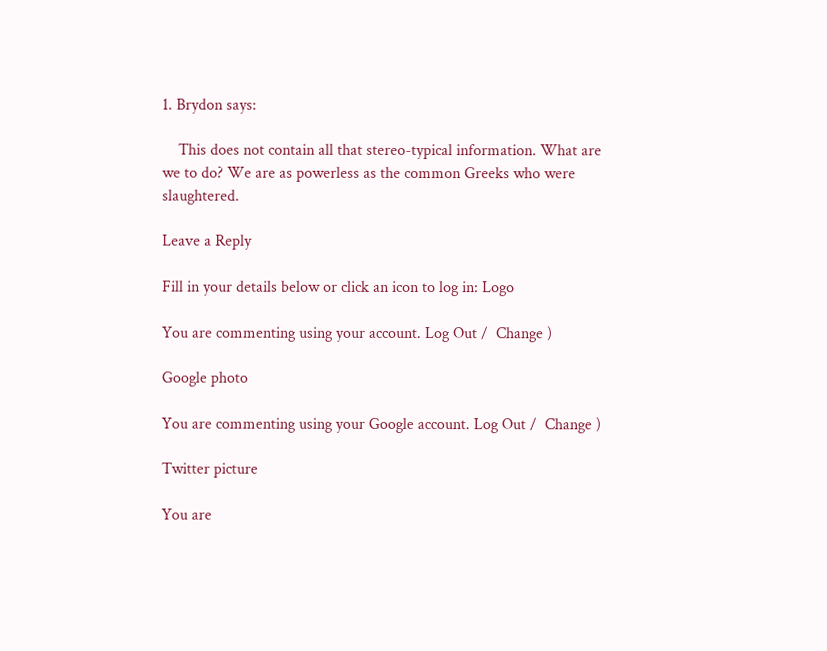1. Brydon says:

    This does not contain all that stereo-typical information. What are we to do? We are as powerless as the common Greeks who were slaughtered.

Leave a Reply

Fill in your details below or click an icon to log in: Logo

You are commenting using your account. Log Out /  Change )

Google photo

You are commenting using your Google account. Log Out /  Change )

Twitter picture

You are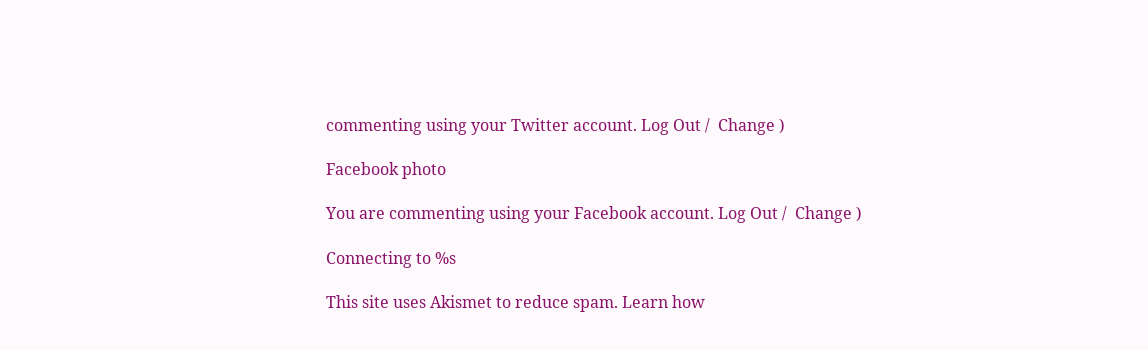commenting using your Twitter account. Log Out /  Change )

Facebook photo

You are commenting using your Facebook account. Log Out /  Change )

Connecting to %s

This site uses Akismet to reduce spam. Learn how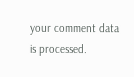your comment data is processed.